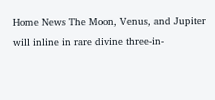Home News The Moon, Venus, and Jupiter will inline in rare divine three-in-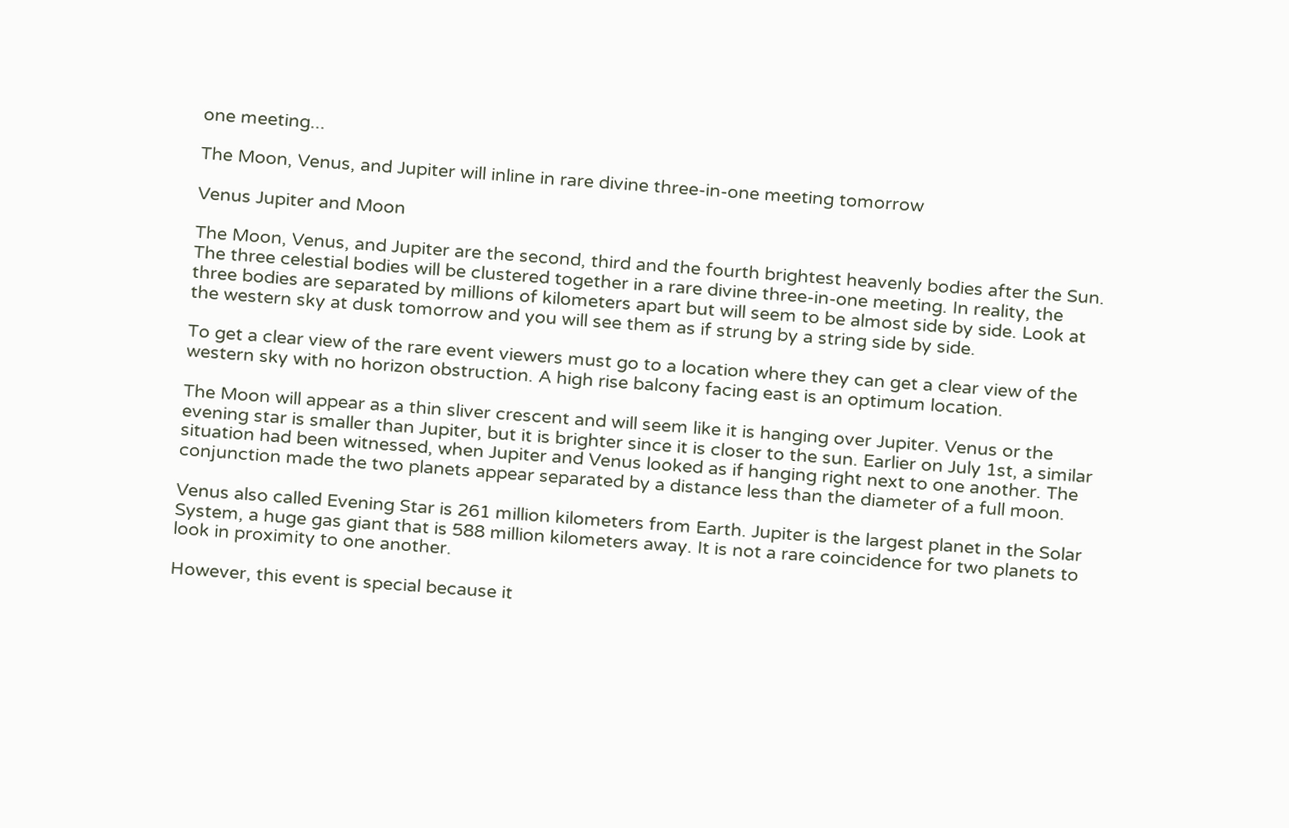one meeting...

The Moon, Venus, and Jupiter will inline in rare divine three-in-one meeting tomorrow

Venus Jupiter and Moon

The Moon, Venus, and Jupiter are the second, third and the fourth brightest heavenly bodies after the Sun. The three celestial bodies will be clustered together in a rare divine three-in-one meeting. In reality, the three bodies are separated by millions of kilometers apart but will seem to be almost side by side. Look at the western sky at dusk tomorrow and you will see them as if strung by a string side by side.

To get a clear view of the rare event viewers must go to a location where they can get a clear view of the western sky with no horizon obstruction. A high rise balcony facing east is an optimum location.

The Moon will appear as a thin sliver crescent and will seem like it is hanging over Jupiter. Venus or the evening star is smaller than Jupiter, but it is brighter since it is closer to the sun. Earlier on July 1st, a similar situation had been witnessed, when Jupiter and Venus looked as if hanging right next to one another. The conjunction made the two planets appear separated by a distance less than the diameter of a full moon.

Venus also called Evening Star is 261 million kilometers from Earth. Jupiter is the largest planet in the Solar System, a huge gas giant that is 588 million kilometers away. It is not a rare coincidence for two planets to look in proximity to one another.

However, this event is special because it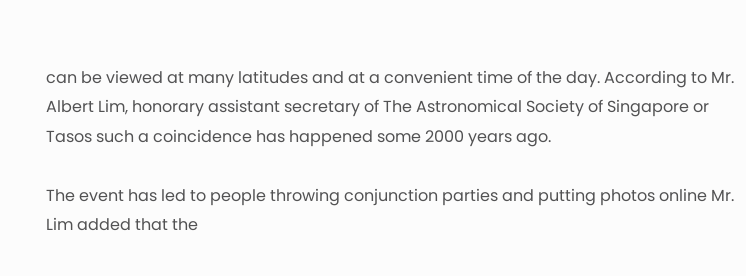can be viewed at many latitudes and at a convenient time of the day. According to Mr. Albert Lim, honorary assistant secretary of The Astronomical Society of Singapore or Tasos such a coincidence has happened some 2000 years ago.

The event has led to people throwing conjunction parties and putting photos online Mr. Lim added that the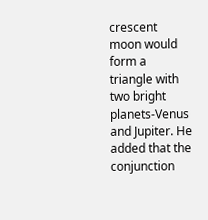crescent moon would form a triangle with two bright planets-Venus and Jupiter. He added that the conjunction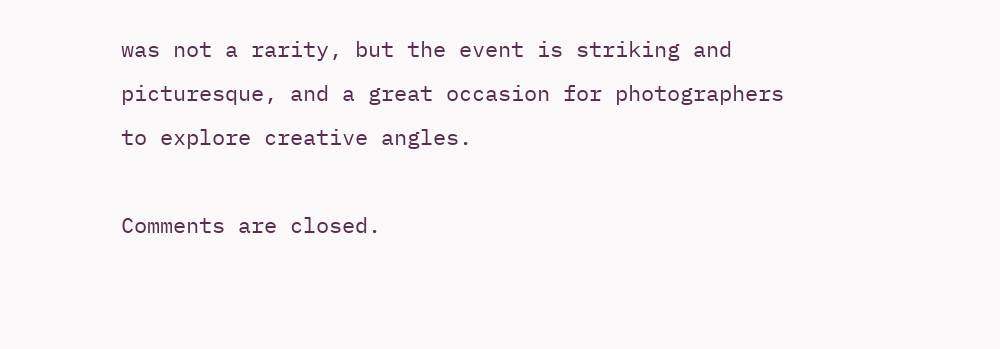was not a rarity, but the event is striking and picturesque, and a great occasion for photographers to explore creative angles.

Comments are closed.